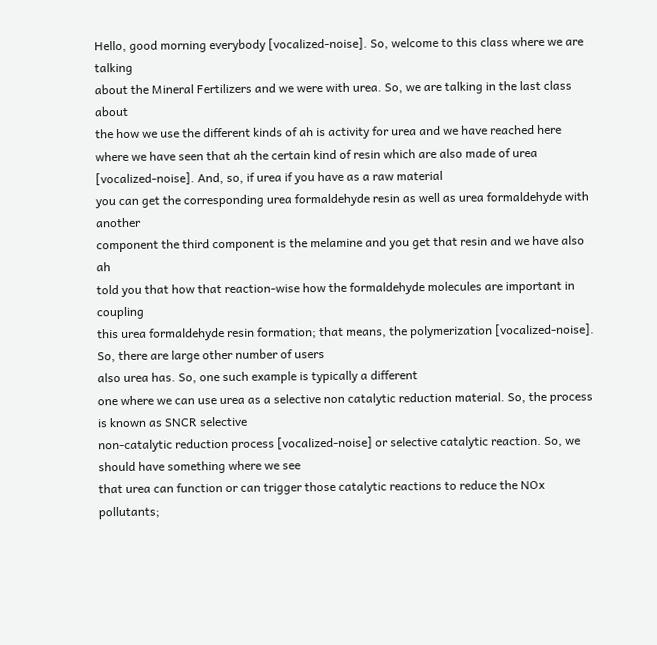Hello, good morning everybody [vocalized-noise]. So, welcome to this class where we are talking
about the Mineral Fertilizers and we were with urea. So, we are talking in the last class about
the how we use the different kinds of ah is activity for urea and we have reached here
where we have seen that ah the certain kind of resin which are also made of urea [vocalized-noise]. And, so, if urea if you have as a raw material
you can get the corresponding urea formaldehyde resin as well as urea formaldehyde with another
component the third component is the melamine and you get that resin and we have also ah
told you that how that reaction-wise how the formaldehyde molecules are important in coupling
this urea formaldehyde resin formation; that means, the polymerization [vocalized-noise]. So, there are large other number of users
also urea has. So, one such example is typically a different
one where we can use urea as a selective non catalytic reduction material. So, the process is known as SNCR selective
non-catalytic reduction process [vocalized-noise] or selective catalytic reaction. So, we should have something where we see
that urea can function or can trigger those catalytic reactions to reduce the NOx pollutants;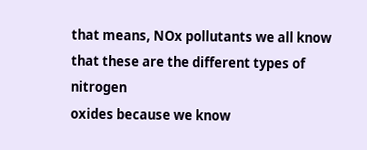that means, NOx pollutants we all know that these are the different types of nitrogen
oxides because we know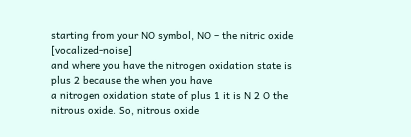starting from your NO symbol, NO – the nitric oxide [vocalized-noise]
and where you have the nitrogen oxidation state is plus 2 because the when you have
a nitrogen oxidation state of plus 1 it is N 2 O the nitrous oxide. So, nitrous oxide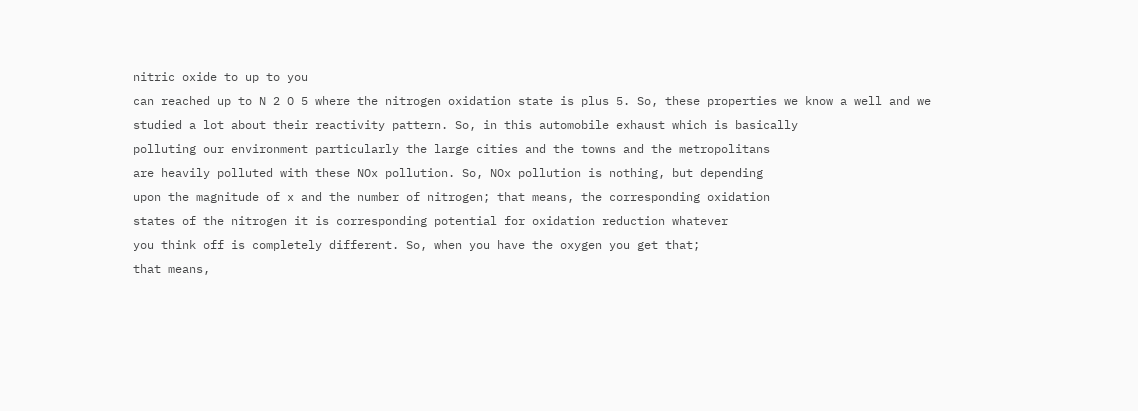nitric oxide to up to you
can reached up to N 2 O 5 where the nitrogen oxidation state is plus 5. So, these properties we know a well and we
studied a lot about their reactivity pattern. So, in this automobile exhaust which is basically
polluting our environment particularly the large cities and the towns and the metropolitans
are heavily polluted with these NOx pollution. So, NOx pollution is nothing, but depending
upon the magnitude of x and the number of nitrogen; that means, the corresponding oxidation
states of the nitrogen it is corresponding potential for oxidation reduction whatever
you think off is completely different. So, when you have the oxygen you get that;
that means,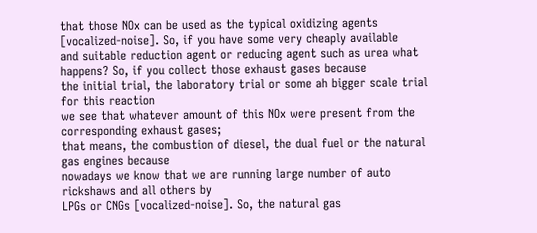that those NOx can be used as the typical oxidizing agents [vocalized-noise]. So, if you have some very cheaply available
and suitable reduction agent or reducing agent such as urea what happens? So, if you collect those exhaust gases because
the initial trial, the laboratory trial or some ah bigger scale trial for this reaction
we see that whatever amount of this NOx were present from the corresponding exhaust gases;
that means, the combustion of diesel, the dual fuel or the natural gas engines because
nowadays we know that we are running large number of auto rickshaws and all others by
LPGs or CNGs [vocalized-noise]. So, the natural gas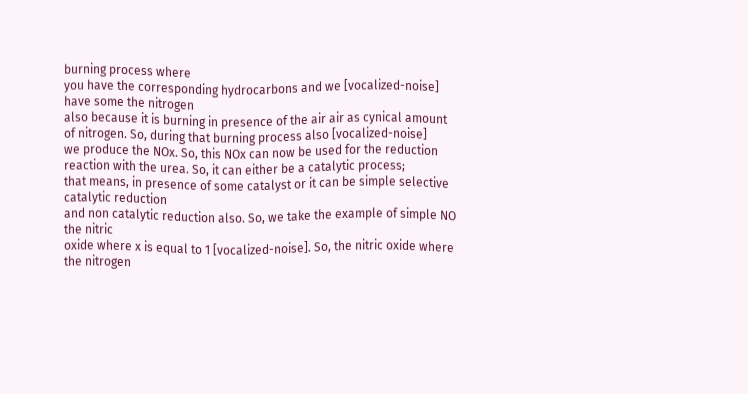burning process where
you have the corresponding hydrocarbons and we [vocalized-noise] have some the nitrogen
also because it is burning in presence of the air air as cynical amount of nitrogen. So, during that burning process also [vocalized-noise]
we produce the NOx. So, this NOx can now be used for the reduction
reaction with the urea. So, it can either be a catalytic process;
that means, in presence of some catalyst or it can be simple selective catalytic reduction
and non catalytic reduction also. So, we take the example of simple NO the nitric
oxide where x is equal to 1 [vocalized-noise]. So, the nitric oxide where the nitrogen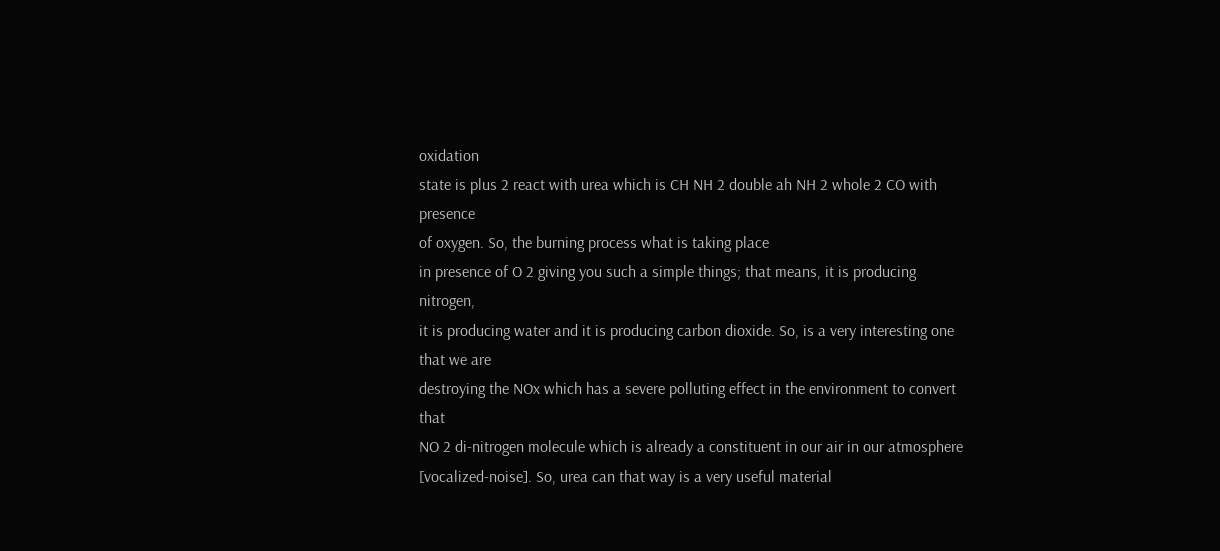oxidation
state is plus 2 react with urea which is CH NH 2 double ah NH 2 whole 2 CO with presence
of oxygen. So, the burning process what is taking place
in presence of O 2 giving you such a simple things; that means, it is producing nitrogen,
it is producing water and it is producing carbon dioxide. So, is a very interesting one that we are
destroying the NOx which has a severe polluting effect in the environment to convert that
NO 2 di-nitrogen molecule which is already a constituent in our air in our atmosphere
[vocalized-noise]. So, urea can that way is a very useful material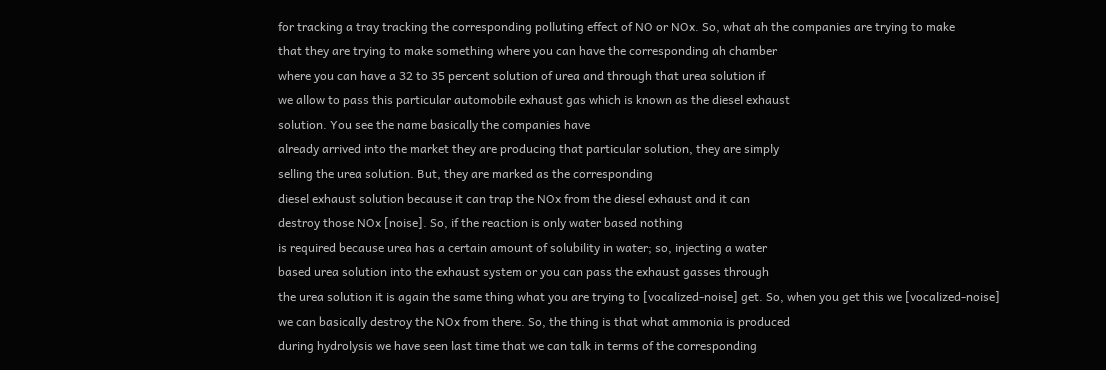for tracking a tray tracking the corresponding polluting effect of NO or NOx. So, what ah the companies are trying to make
that they are trying to make something where you can have the corresponding ah chamber
where you can have a 32 to 35 percent solution of urea and through that urea solution if
we allow to pass this particular automobile exhaust gas which is known as the diesel exhaust
solution. You see the name basically the companies have
already arrived into the market they are producing that particular solution, they are simply
selling the urea solution. But, they are marked as the corresponding
diesel exhaust solution because it can trap the NOx from the diesel exhaust and it can
destroy those NOx [noise]. So, if the reaction is only water based nothing
is required because urea has a certain amount of solubility in water; so, injecting a water
based urea solution into the exhaust system or you can pass the exhaust gasses through
the urea solution it is again the same thing what you are trying to [vocalized-noise] get. So, when you get this we [vocalized-noise]
we can basically destroy the NOx from there. So, the thing is that what ammonia is produced
during hydrolysis we have seen last time that we can talk in terms of the corresponding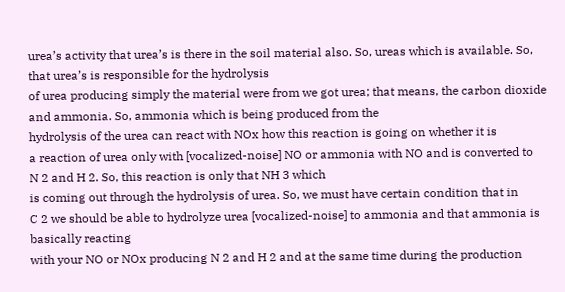urea’s activity that urea’s is there in the soil material also. So, ureas which is available. So, that urea’s is responsible for the hydrolysis
of urea producing simply the material were from we got urea; that means, the carbon dioxide
and ammonia. So, ammonia which is being produced from the
hydrolysis of the urea can react with NOx how this reaction is going on whether it is
a reaction of urea only with [vocalized-noise] NO or ammonia with NO and is converted to
N 2 and H 2. So, this reaction is only that NH 3 which
is coming out through the hydrolysis of urea. So, we must have certain condition that in
C 2 we should be able to hydrolyze urea [vocalized-noise] to ammonia and that ammonia is basically reacting
with your NO or NOx producing N 2 and H 2 and at the same time during the production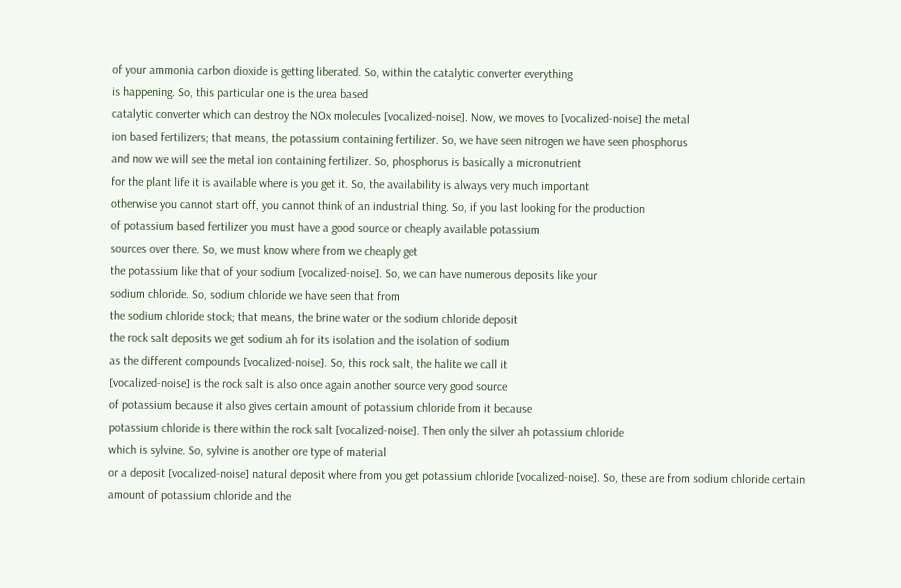of your ammonia carbon dioxide is getting liberated. So, within the catalytic converter everything
is happening. So, this particular one is the urea based
catalytic converter which can destroy the NOx molecules [vocalized-noise]. Now, we moves to [vocalized-noise] the metal
ion based fertilizers; that means, the potassium containing fertilizer. So, we have seen nitrogen we have seen phosphorus
and now we will see the metal ion containing fertilizer. So, phosphorus is basically a micronutrient
for the plant life it is available where is you get it. So, the availability is always very much important
otherwise you cannot start off, you cannot think of an industrial thing. So, if you last looking for the production
of potassium based fertilizer you must have a good source or cheaply available potassium
sources over there. So, we must know where from we cheaply get
the potassium like that of your sodium [vocalized-noise]. So, we can have numerous deposits like your
sodium chloride. So, sodium chloride we have seen that from
the sodium chloride stock; that means, the brine water or the sodium chloride deposit
the rock salt deposits we get sodium ah for its isolation and the isolation of sodium
as the different compounds [vocalized-noise]. So, this rock salt, the halite we call it
[vocalized-noise] is the rock salt is also once again another source very good source
of potassium because it also gives certain amount of potassium chloride from it because
potassium chloride is there within the rock salt [vocalized-noise]. Then only the silver ah potassium chloride
which is sylvine. So, sylvine is another ore type of material
or a deposit [vocalized-noise] natural deposit where from you get potassium chloride [vocalized-noise]. So, these are from sodium chloride certain
amount of potassium chloride and the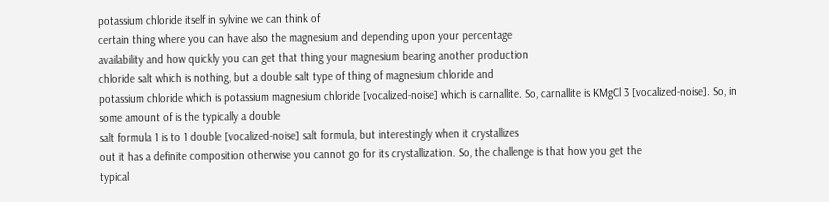potassium chloride itself in sylvine we can think of
certain thing where you can have also the magnesium and depending upon your percentage
availability and how quickly you can get that thing your magnesium bearing another production
chloride salt which is nothing, but a double salt type of thing of magnesium chloride and
potassium chloride which is potassium magnesium chloride [vocalized-noise] which is carnallite. So, carnallite is KMgCl 3 [vocalized-noise]. So, in some amount of is the typically a double
salt formula 1 is to 1 double [vocalized-noise] salt formula, but interestingly when it crystallizes
out it has a definite composition otherwise you cannot go for its crystallization. So, the challenge is that how you get the
typical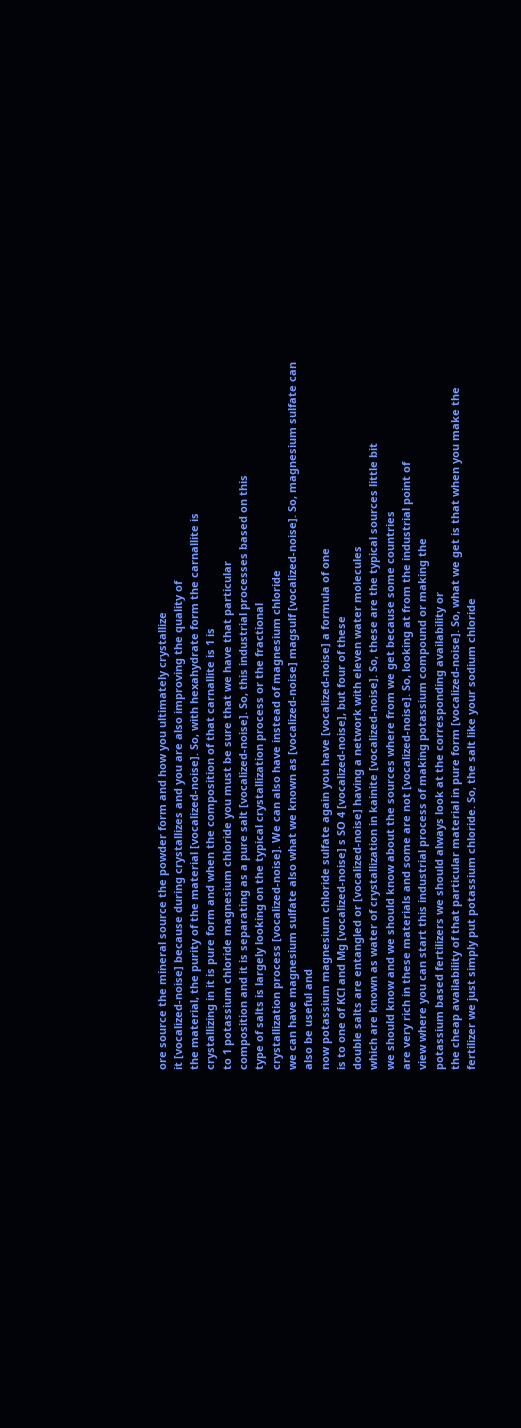ore source the mineral source the powder form and how you ultimately crystallize
it [vocalized-noise] because during crystallizes and you are also improving the quality of
the material, the purity of the material [vocalized-noise]. So, with hexahydrate form the carnallite is
crystallizing in it is pure form and when the composition of that carnallite is 1 is
to 1 potassium chloride magnesium chloride you must be sure that we have that particular
composition and it is separating as a pure salt [vocalized-noise]. So, this industrial processes based on this
type of salts is largely looking on the typical crystallization process or the fractional
crystallization process [vocalized-noise]. We can also have instead of magnesium chloride
we can have magnesium sulfate also what we known as [vocalized-noise] magsulf [vocalized-noise]. So, magnesium sulfate can also be useful and
now potassium magnesium chloride sulfate again you have [vocalized-noise] a formula of one
is to one of KCl and Mg [vocalized-noise] s SO 4 [vocalized-noise], but four of these
double salts are entangled or [vocalized-noise] having a network with eleven water molecules
which are known as water of crystallization in kainite [vocalized-noise]. So, these are the typical sources little bit
we should know and we should know about the sources where from we get because some countries
are very rich in these materials and some are not [vocalized-noise]. So, looking at from the industrial point of
view where you can start this industrial process of making potassium compound or making the
potassium based fertilizers we should always look at the corresponding availability or
the cheap availability of that particular material in pure form [vocalized-noise]. So, what we get is that when you make the
fertilizer we just simply put potassium chloride. So, the salt like your sodium chloride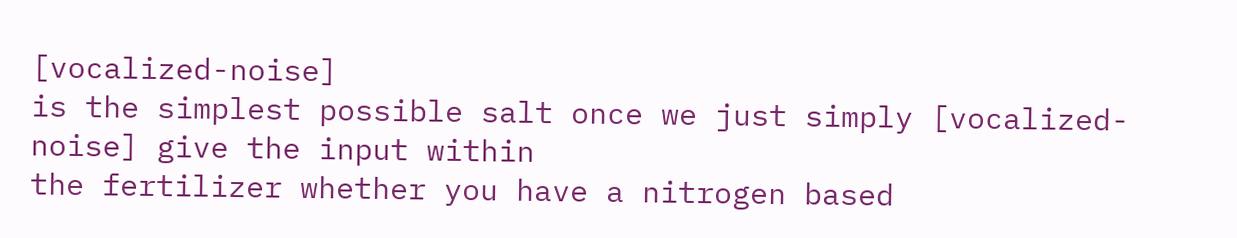[vocalized-noise]
is the simplest possible salt once we just simply [vocalized-noise] give the input within
the fertilizer whether you have a nitrogen based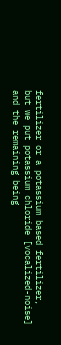fertilizer or a potassium based fertilizer,
but we put potassium chloride [vocalized-noise] and the remaining being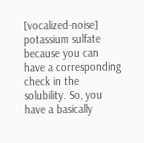[vocalized-noise]
potassium sulfate because you can have a corresponding check in the solubility. So, you have a basically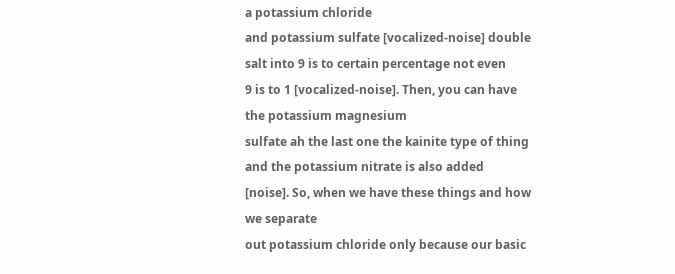a potassium chloride
and potassium sulfate [vocalized-noise] double salt into 9 is to certain percentage not even
9 is to 1 [vocalized-noise]. Then, you can have the potassium magnesium
sulfate ah the last one the kainite type of thing and the potassium nitrate is also added
[noise]. So, when we have these things and how we separate
out potassium chloride only because our basic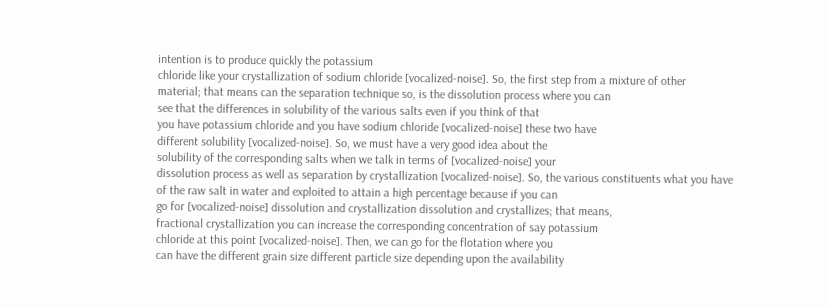intention is to produce quickly the potassium
chloride like your crystallization of sodium chloride [vocalized-noise]. So, the first step from a mixture of other
material; that means can the separation technique so, is the dissolution process where you can
see that the differences in solubility of the various salts even if you think of that
you have potassium chloride and you have sodium chloride [vocalized-noise] these two have
different solubility [vocalized-noise]. So, we must have a very good idea about the
solubility of the corresponding salts when we talk in terms of [vocalized-noise] your
dissolution process as well as separation by crystallization [vocalized-noise]. So, the various constituents what you have
of the raw salt in water and exploited to attain a high percentage because if you can
go for [vocalized-noise] dissolution and crystallization dissolution and crystallizes; that means,
fractional crystallization you can increase the corresponding concentration of say potassium
chloride at this point [vocalized-noise]. Then, we can go for the flotation where you
can have the different grain size different particle size depending upon the availability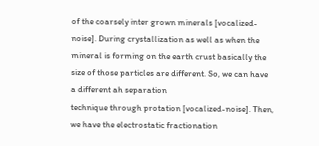of the coarsely inter grown minerals [vocalized-noise]. During crystallization as well as when the
mineral is forming on the earth crust basically the size of those particles are different. So, we can have a different ah separation
technique through protation [vocalized-noise]. Then, we have the electrostatic fractionation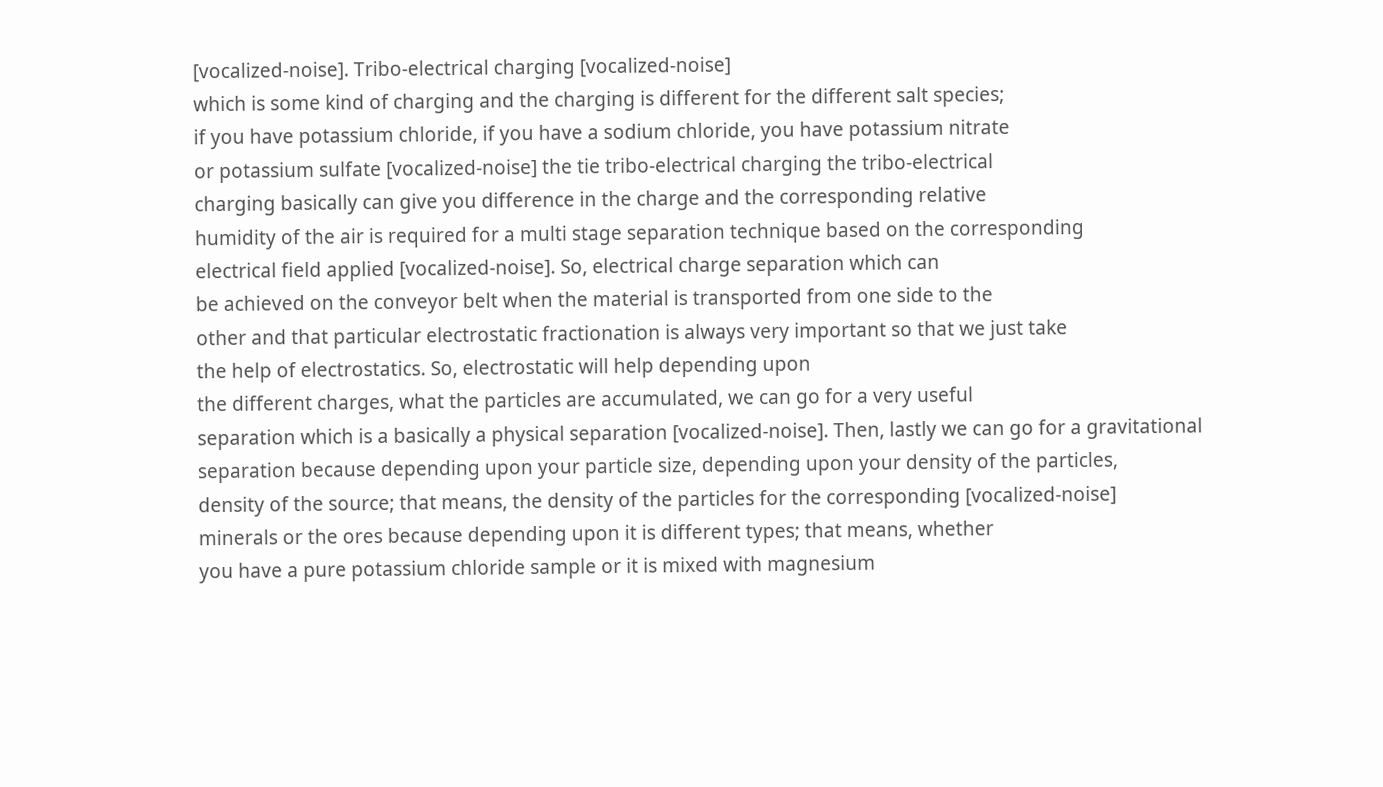[vocalized-noise]. Tribo-electrical charging [vocalized-noise]
which is some kind of charging and the charging is different for the different salt species;
if you have potassium chloride, if you have a sodium chloride, you have potassium nitrate
or potassium sulfate [vocalized-noise] the tie tribo-electrical charging the tribo-electrical
charging basically can give you difference in the charge and the corresponding relative
humidity of the air is required for a multi stage separation technique based on the corresponding
electrical field applied [vocalized-noise]. So, electrical charge separation which can
be achieved on the conveyor belt when the material is transported from one side to the
other and that particular electrostatic fractionation is always very important so that we just take
the help of electrostatics. So, electrostatic will help depending upon
the different charges, what the particles are accumulated, we can go for a very useful
separation which is a basically a physical separation [vocalized-noise]. Then, lastly we can go for a gravitational
separation because depending upon your particle size, depending upon your density of the particles,
density of the source; that means, the density of the particles for the corresponding [vocalized-noise]
minerals or the ores because depending upon it is different types; that means, whether
you have a pure potassium chloride sample or it is mixed with magnesium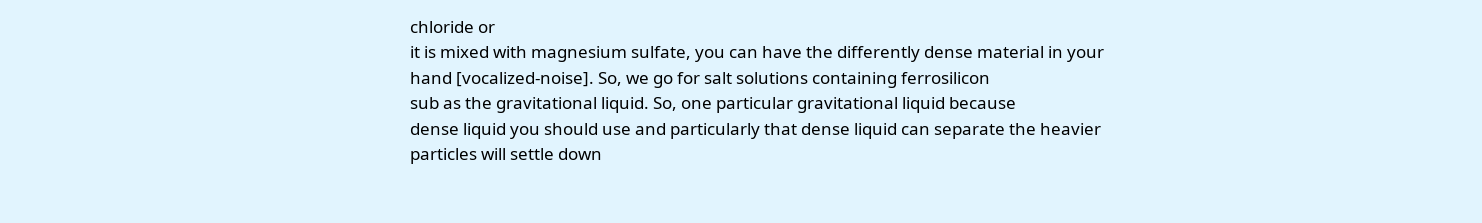chloride or
it is mixed with magnesium sulfate, you can have the differently dense material in your
hand [vocalized-noise]. So, we go for salt solutions containing ferrosilicon
sub as the gravitational liquid. So, one particular gravitational liquid because
dense liquid you should use and particularly that dense liquid can separate the heavier
particles will settle down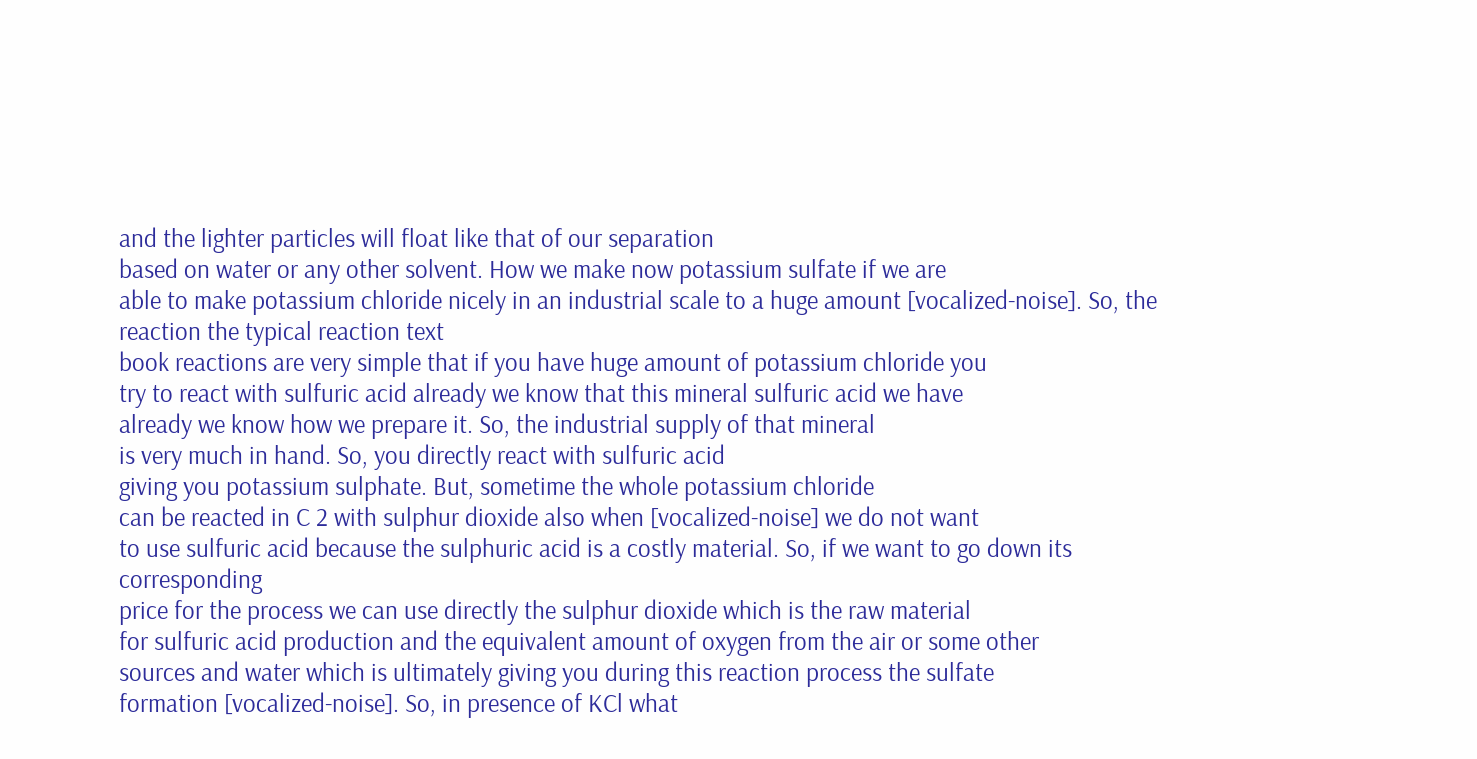and the lighter particles will float like that of our separation
based on water or any other solvent. How we make now potassium sulfate if we are
able to make potassium chloride nicely in an industrial scale to a huge amount [vocalized-noise]. So, the reaction the typical reaction text
book reactions are very simple that if you have huge amount of potassium chloride you
try to react with sulfuric acid already we know that this mineral sulfuric acid we have
already we know how we prepare it. So, the industrial supply of that mineral
is very much in hand. So, you directly react with sulfuric acid
giving you potassium sulphate. But, sometime the whole potassium chloride
can be reacted in C 2 with sulphur dioxide also when [vocalized-noise] we do not want
to use sulfuric acid because the sulphuric acid is a costly material. So, if we want to go down its corresponding
price for the process we can use directly the sulphur dioxide which is the raw material
for sulfuric acid production and the equivalent amount of oxygen from the air or some other
sources and water which is ultimately giving you during this reaction process the sulfate
formation [vocalized-noise]. So, in presence of KCl what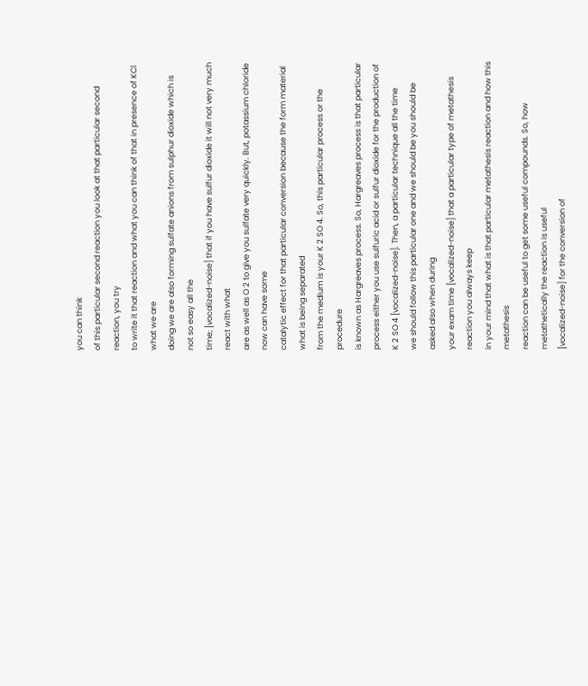you can think
of this particular second reaction you look at that particular second reaction, you try
to write it that reaction and what you can think of that in presence of KCl what we are
doing we are also forming sulfate anions from sulphur dioxide which is not so easy all the
time; [vocalized-noise] that if you have sulfur dioxide it will not very much react with what
are as well as O 2 to give you sulfate very quickly. But, potassium chloride now can have some
catalytic effect for that particular conversion because the form material what is being separated
from the medium is your K 2 SO 4. So, this particular process or the procedure
is known as Hargreaves process. So, Hargreaves process is that particular
process either you use sulfuric acid or sulfur dioxide for the production of K 2 SO 4 [vocalized-noise]. Then, a particular technique all the time
we should follow this particular one and we should be you should be asked also when during
your exam time [vocalized-noise] that a particular type of metathesis reaction you always keep
in your mind that what is that particular metathesis reaction and how this metathesis
reaction can be useful to get some useful compounds. So, how metathetically the reaction is useful
[vocalized-noise] for the conversion of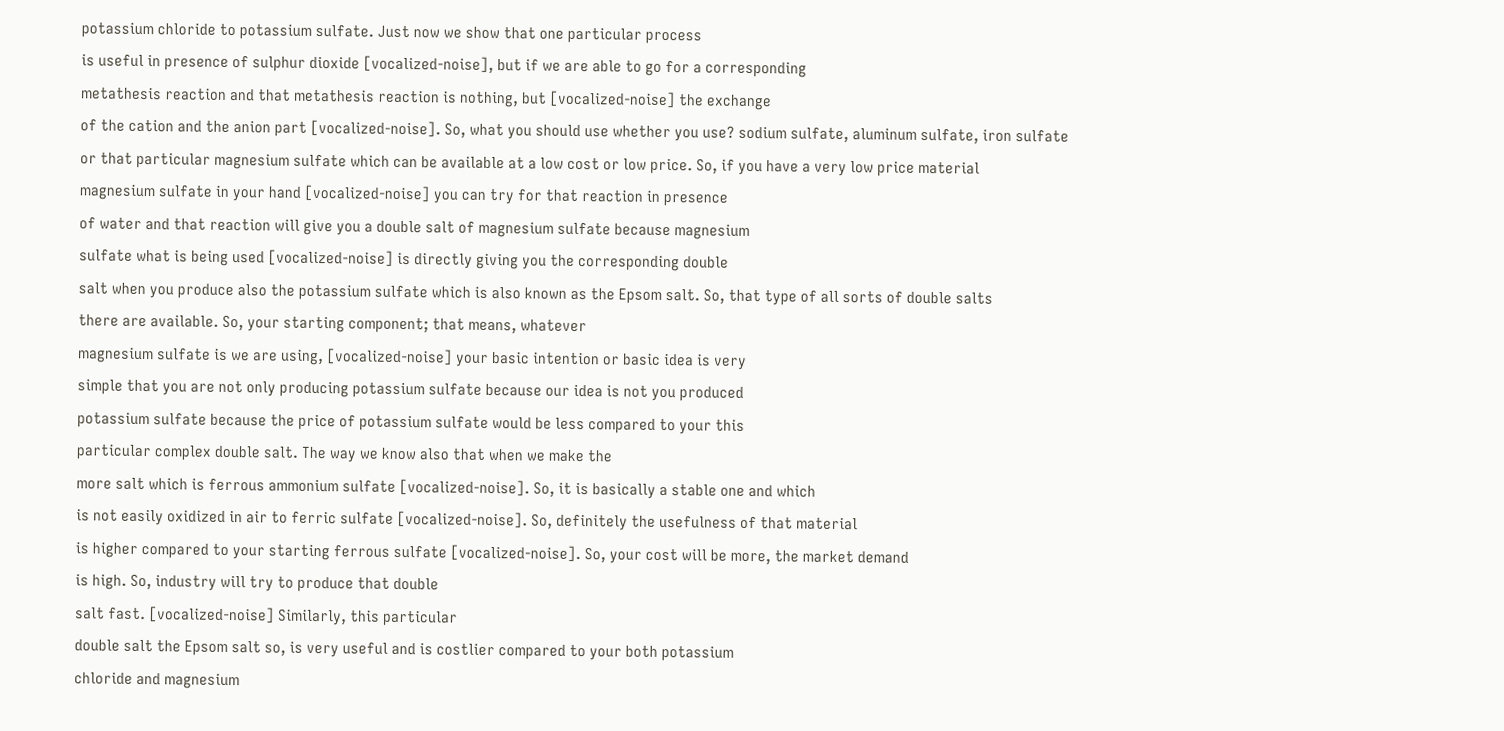potassium chloride to potassium sulfate. Just now we show that one particular process
is useful in presence of sulphur dioxide [vocalized-noise], but if we are able to go for a corresponding
metathesis reaction and that metathesis reaction is nothing, but [vocalized-noise] the exchange
of the cation and the anion part [vocalized-noise]. So, what you should use whether you use? sodium sulfate, aluminum sulfate, iron sulfate
or that particular magnesium sulfate which can be available at a low cost or low price. So, if you have a very low price material
magnesium sulfate in your hand [vocalized-noise] you can try for that reaction in presence
of water and that reaction will give you a double salt of magnesium sulfate because magnesium
sulfate what is being used [vocalized-noise] is directly giving you the corresponding double
salt when you produce also the potassium sulfate which is also known as the Epsom salt. So, that type of all sorts of double salts
there are available. So, your starting component; that means, whatever
magnesium sulfate is we are using, [vocalized-noise] your basic intention or basic idea is very
simple that you are not only producing potassium sulfate because our idea is not you produced
potassium sulfate because the price of potassium sulfate would be less compared to your this
particular complex double salt. The way we know also that when we make the
more salt which is ferrous ammonium sulfate [vocalized-noise]. So, it is basically a stable one and which
is not easily oxidized in air to ferric sulfate [vocalized-noise]. So, definitely the usefulness of that material
is higher compared to your starting ferrous sulfate [vocalized-noise]. So, your cost will be more, the market demand
is high. So, industry will try to produce that double
salt fast. [vocalized-noise] Similarly, this particular
double salt the Epsom salt so, is very useful and is costlier compared to your both potassium
chloride and magnesium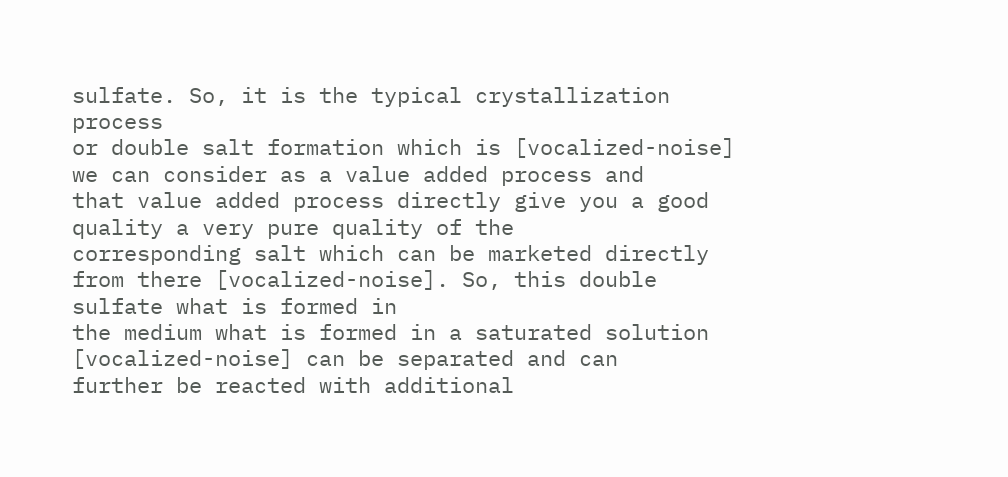sulfate. So, it is the typical crystallization process
or double salt formation which is [vocalized-noise] we can consider as a value added process and
that value added process directly give you a good quality a very pure quality of the
corresponding salt which can be marketed directly from there [vocalized-noise]. So, this double sulfate what is formed in
the medium what is formed in a saturated solution [vocalized-noise] can be separated and can
further be reacted with additional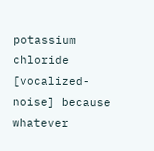potassium chloride [vocalized-noise] because whatever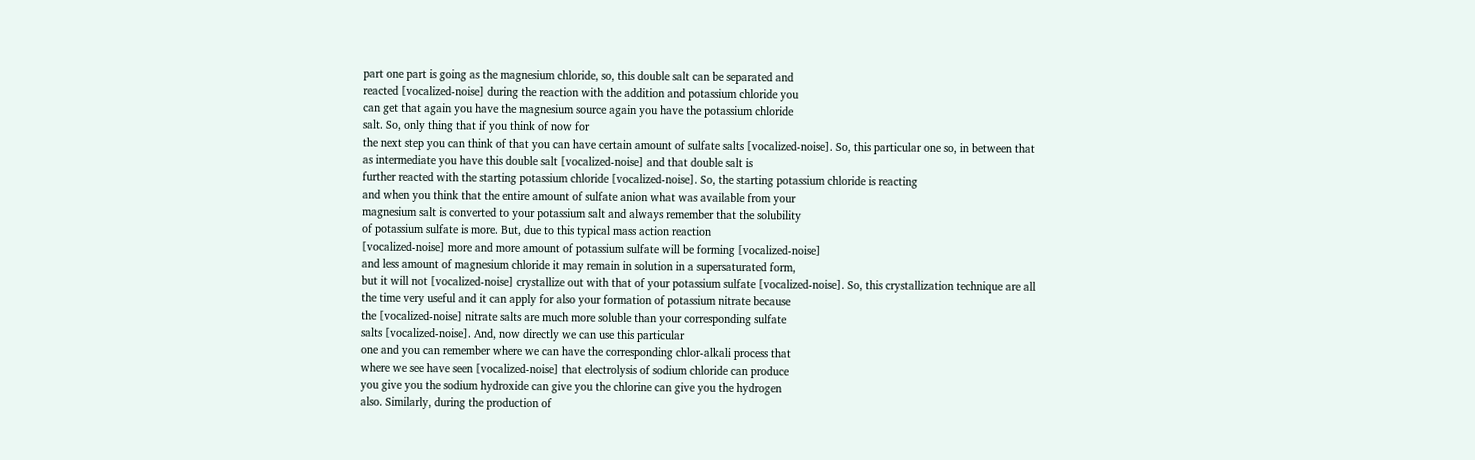part one part is going as the magnesium chloride, so, this double salt can be separated and
reacted [vocalized-noise] during the reaction with the addition and potassium chloride you
can get that again you have the magnesium source again you have the potassium chloride
salt. So, only thing that if you think of now for
the next step you can think of that you can have certain amount of sulfate salts [vocalized-noise]. So, this particular one so, in between that
as intermediate you have this double salt [vocalized-noise] and that double salt is
further reacted with the starting potassium chloride [vocalized-noise]. So, the starting potassium chloride is reacting
and when you think that the entire amount of sulfate anion what was available from your
magnesium salt is converted to your potassium salt and always remember that the solubility
of potassium sulfate is more. But, due to this typical mass action reaction
[vocalized-noise] more and more amount of potassium sulfate will be forming [vocalized-noise]
and less amount of magnesium chloride it may remain in solution in a supersaturated form,
but it will not [vocalized-noise] crystallize out with that of your potassium sulfate [vocalized-noise]. So, this crystallization technique are all
the time very useful and it can apply for also your formation of potassium nitrate because
the [vocalized-noise] nitrate salts are much more soluble than your corresponding sulfate
salts [vocalized-noise]. And, now directly we can use this particular
one and you can remember where we can have the corresponding chlor-alkali process that
where we see have seen [vocalized-noise] that electrolysis of sodium chloride can produce
you give you the sodium hydroxide can give you the chlorine can give you the hydrogen
also. Similarly, during the production of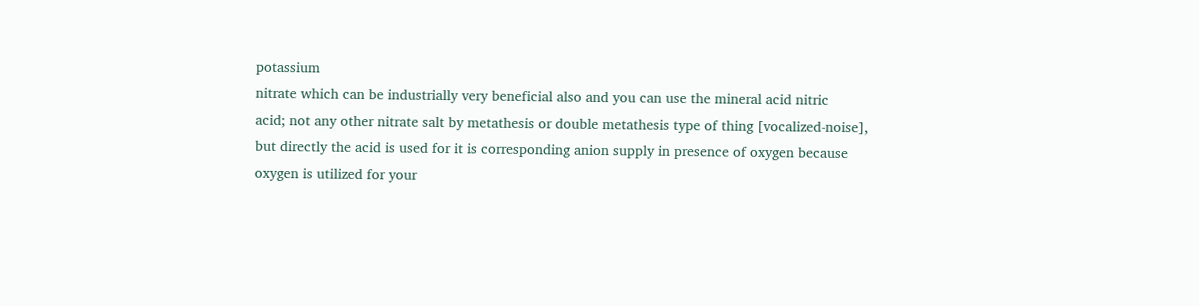potassium
nitrate which can be industrially very beneficial also and you can use the mineral acid nitric
acid; not any other nitrate salt by metathesis or double metathesis type of thing [vocalized-noise],
but directly the acid is used for it is corresponding anion supply in presence of oxygen because
oxygen is utilized for your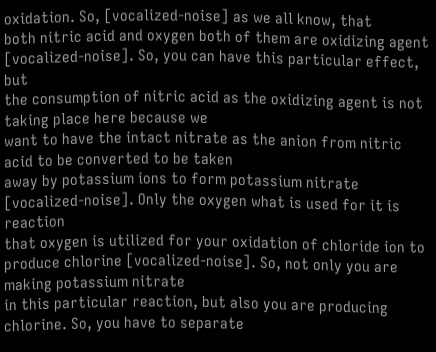oxidation. So, [vocalized-noise] as we all know, that
both nitric acid and oxygen both of them are oxidizing agent [vocalized-noise]. So, you can have this particular effect, but
the consumption of nitric acid as the oxidizing agent is not taking place here because we
want to have the intact nitrate as the anion from nitric acid to be converted to be taken
away by potassium ions to form potassium nitrate [vocalized-noise]. Only the oxygen what is used for it is reaction
that oxygen is utilized for your oxidation of chloride ion to produce chlorine [vocalized-noise]. So, not only you are making potassium nitrate
in this particular reaction, but also you are producing chlorine. So, you have to separate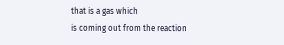that is a gas which
is coming out from the reaction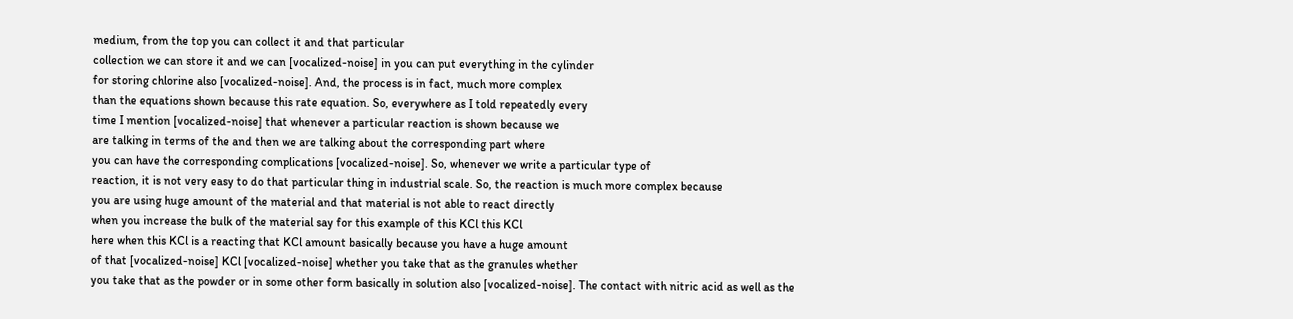medium, from the top you can collect it and that particular
collection we can store it and we can [vocalized-noise] in you can put everything in the cylinder
for storing chlorine also [vocalized-noise]. And, the process is in fact, much more complex
than the equations shown because this rate equation. So, everywhere as I told repeatedly every
time I mention [vocalized-noise] that whenever a particular reaction is shown because we
are talking in terms of the and then we are talking about the corresponding part where
you can have the corresponding complications [vocalized-noise]. So, whenever we write a particular type of
reaction, it is not very easy to do that particular thing in industrial scale. So, the reaction is much more complex because
you are using huge amount of the material and that material is not able to react directly
when you increase the bulk of the material say for this example of this KCl this KCl
here when this KCl is a reacting that KCl amount basically because you have a huge amount
of that [vocalized-noise] KCl [vocalized-noise] whether you take that as the granules whether
you take that as the powder or in some other form basically in solution also [vocalized-noise]. The contact with nitric acid as well as the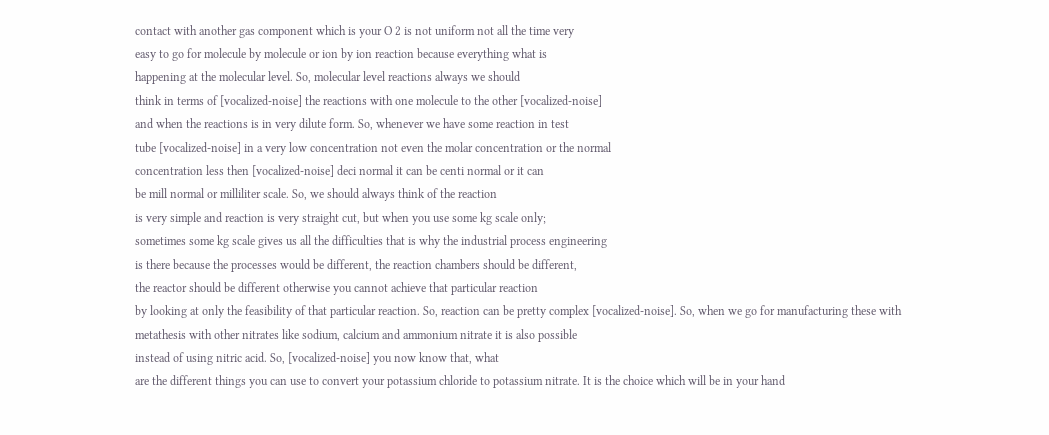contact with another gas component which is your O 2 is not uniform not all the time very
easy to go for molecule by molecule or ion by ion reaction because everything what is
happening at the molecular level. So, molecular level reactions always we should
think in terms of [vocalized-noise] the reactions with one molecule to the other [vocalized-noise]
and when the reactions is in very dilute form. So, whenever we have some reaction in test
tube [vocalized-noise] in a very low concentration not even the molar concentration or the normal
concentration less then [vocalized-noise] deci normal it can be centi normal or it can
be mill normal or milliliter scale. So, we should always think of the reaction
is very simple and reaction is very straight cut, but when you use some kg scale only;
sometimes some kg scale gives us all the difficulties that is why the industrial process engineering
is there because the processes would be different, the reaction chambers should be different,
the reactor should be different otherwise you cannot achieve that particular reaction
by looking at only the feasibility of that particular reaction. So, reaction can be pretty complex [vocalized-noise]. So, when we go for manufacturing these with
metathesis with other nitrates like sodium, calcium and ammonium nitrate it is also possible
instead of using nitric acid. So, [vocalized-noise] you now know that, what
are the different things you can use to convert your potassium chloride to potassium nitrate. It is the choice which will be in your hand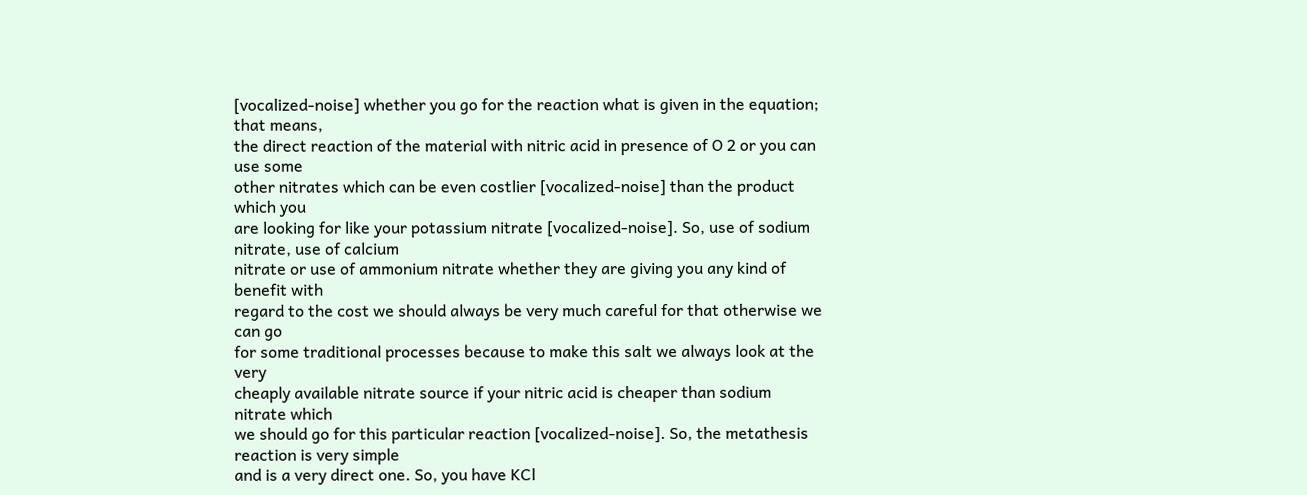[vocalized-noise] whether you go for the reaction what is given in the equation; that means,
the direct reaction of the material with nitric acid in presence of O 2 or you can use some
other nitrates which can be even costlier [vocalized-noise] than the product which you
are looking for like your potassium nitrate [vocalized-noise]. So, use of sodium nitrate, use of calcium
nitrate or use of ammonium nitrate whether they are giving you any kind of benefit with
regard to the cost we should always be very much careful for that otherwise we can go
for some traditional processes because to make this salt we always look at the very
cheaply available nitrate source if your nitric acid is cheaper than sodium nitrate which
we should go for this particular reaction [vocalized-noise]. So, the metathesis reaction is very simple
and is a very direct one. So, you have KCl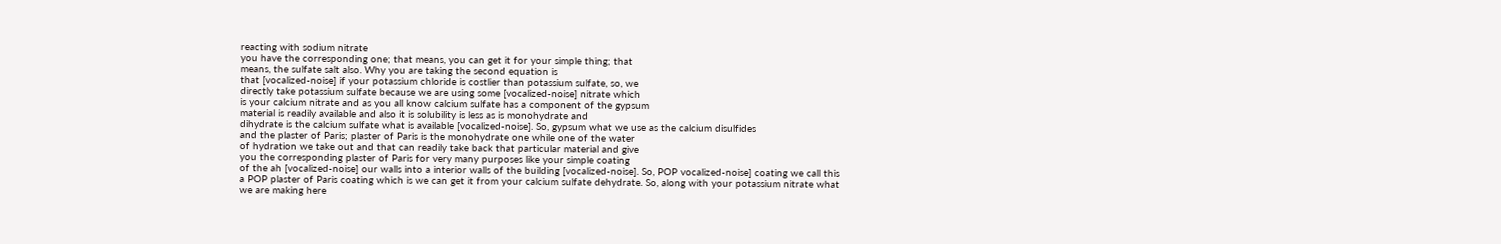reacting with sodium nitrate
you have the corresponding one; that means, you can get it for your simple thing; that
means, the sulfate salt also. Why you are taking the second equation is
that [vocalized-noise] if your potassium chloride is costlier than potassium sulfate, so, we
directly take potassium sulfate because we are using some [vocalized-noise] nitrate which
is your calcium nitrate and as you all know calcium sulfate has a component of the gypsum
material is readily available and also it is solubility is less as is monohydrate and
dihydrate is the calcium sulfate what is available [vocalized-noise]. So, gypsum what we use as the calcium disulfides
and the plaster of Paris; plaster of Paris is the monohydrate one while one of the water
of hydration we take out and that can readily take back that particular material and give
you the corresponding plaster of Paris for very many purposes like your simple coating
of the ah [vocalized-noise] our walls into a interior walls of the building [vocalized-noise]. So, POP vocalized-noise] coating we call this
a POP plaster of Paris coating which is we can get it from your calcium sulfate dehydrate. So, along with your potassium nitrate what
we are making here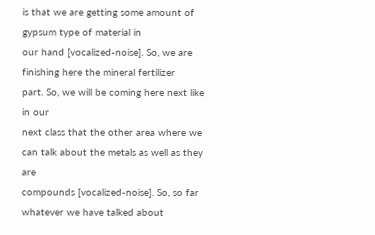is that we are getting some amount of gypsum type of material in
our hand [vocalized-noise]. So, we are finishing here the mineral fertilizer
part. So, we will be coming here next like in our
next class that the other area where we can talk about the metals as well as they are
compounds [vocalized-noise]. So, so far whatever we have talked about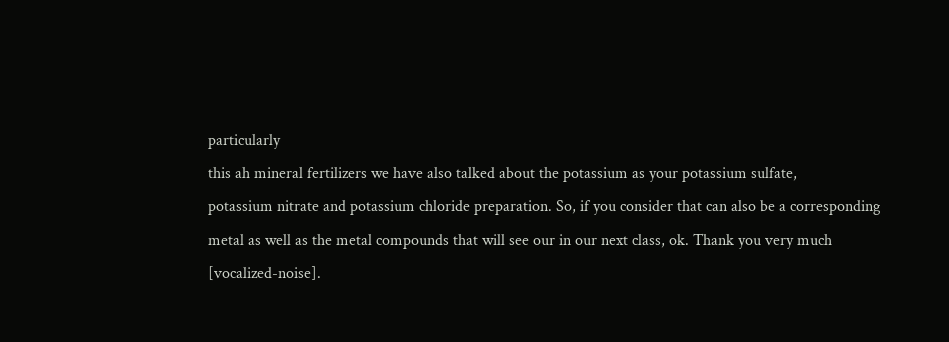particularly
this ah mineral fertilizers we have also talked about the potassium as your potassium sulfate,
potassium nitrate and potassium chloride preparation. So, if you consider that can also be a corresponding
metal as well as the metal compounds that will see our in our next class, ok. Thank you very much [vocalized-noise].